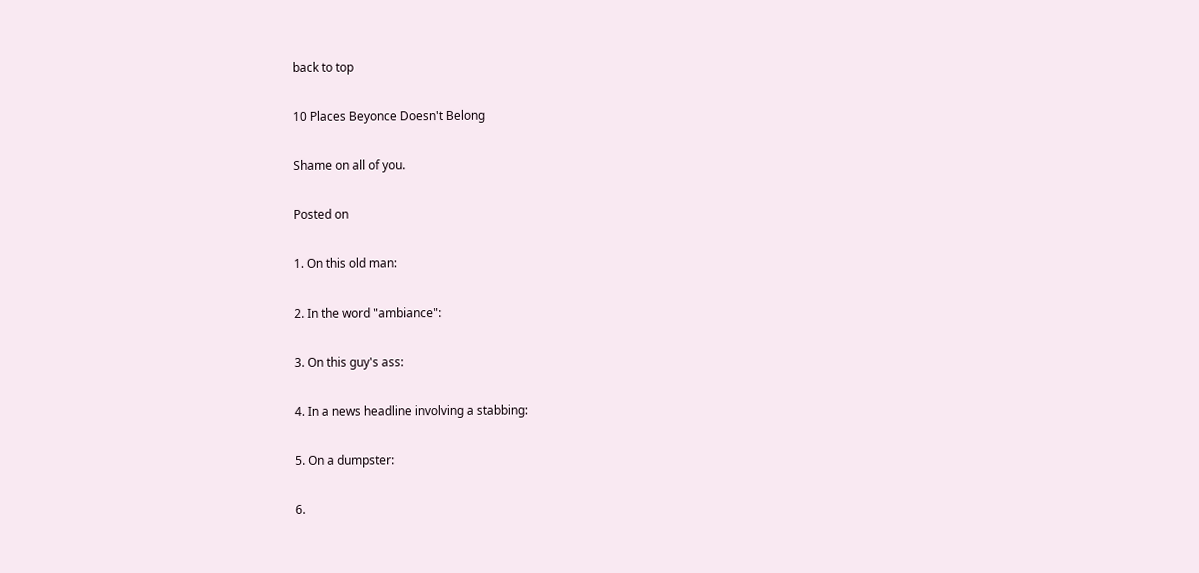back to top

10 Places Beyonce Doesn't Belong

Shame on all of you.

Posted on

1. On this old man:

2. In the word "ambiance":

3. On this guy's ass:

4. In a news headline involving a stabbing:

5. On a dumpster:

6.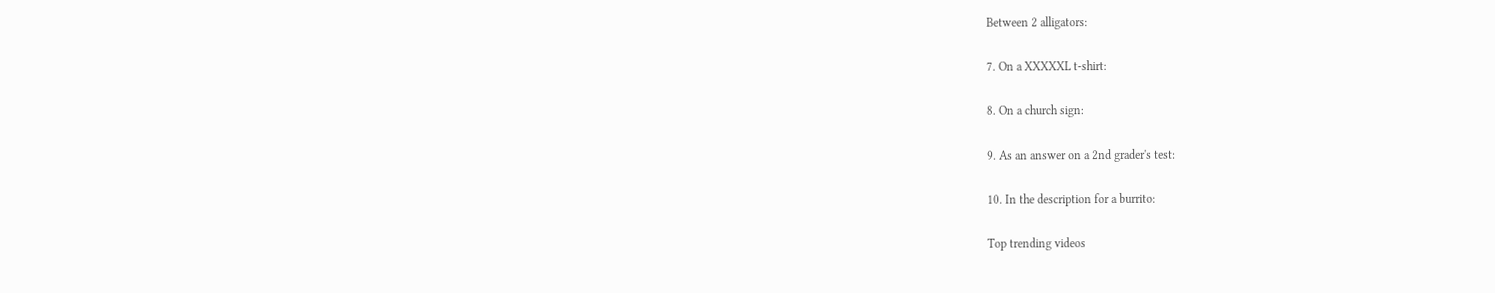Between 2 alligators:

7. On a XXXXXL t-shirt:

8. On a church sign:

9. As an answer on a 2nd grader's test:

10. In the description for a burrito:

Top trending videos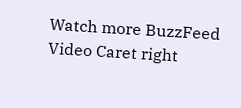Watch more BuzzFeed Video Caret right